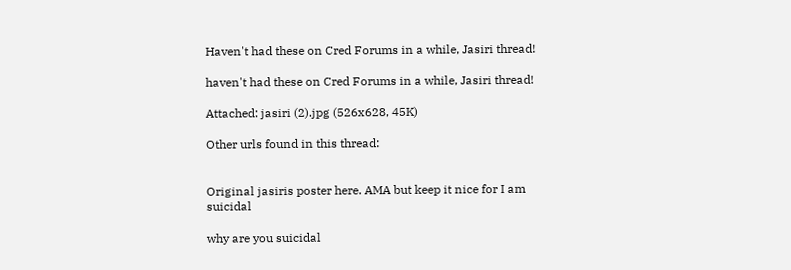Haven't had these on Cred Forums in a while, Jasiri thread!

haven't had these on Cred Forums in a while, Jasiri thread!

Attached: jasiri (2).jpg (526x628, 45K)

Other urls found in this thread:


Original jasiris poster here. AMA but keep it nice for I am suicidal

why are you suicidal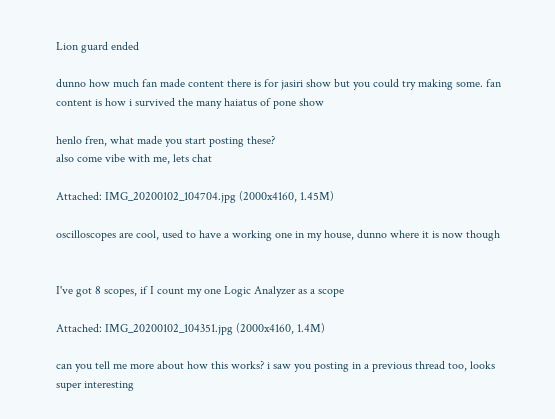Lion guard ended

dunno how much fan made content there is for jasiri show but you could try making some. fan content is how i survived the many haiatus of pone show

henlo fren, what made you start posting these?
also come vibe with me, lets chat

Attached: IMG_20200102_104704.jpg (2000x4160, 1.45M)

oscilloscopes are cool, used to have a working one in my house, dunno where it is now though


I've got 8 scopes, if I count my one Logic Analyzer as a scope

Attached: IMG_20200102_104351.jpg (2000x4160, 1.4M)

can you tell me more about how this works? i saw you posting in a previous thread too, looks super interesting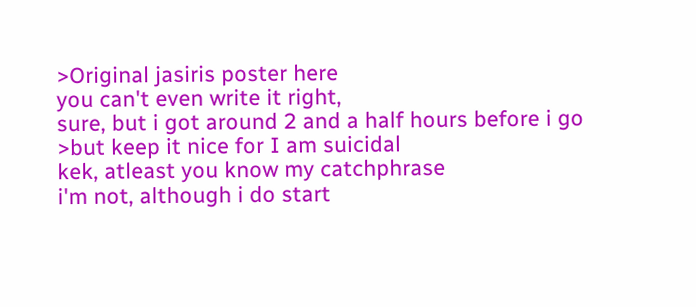>Original jasiris poster here
you can't even write it right,
sure, but i got around 2 and a half hours before i go
>but keep it nice for I am suicidal
kek, atleast you know my catchphrase
i'm not, although i do start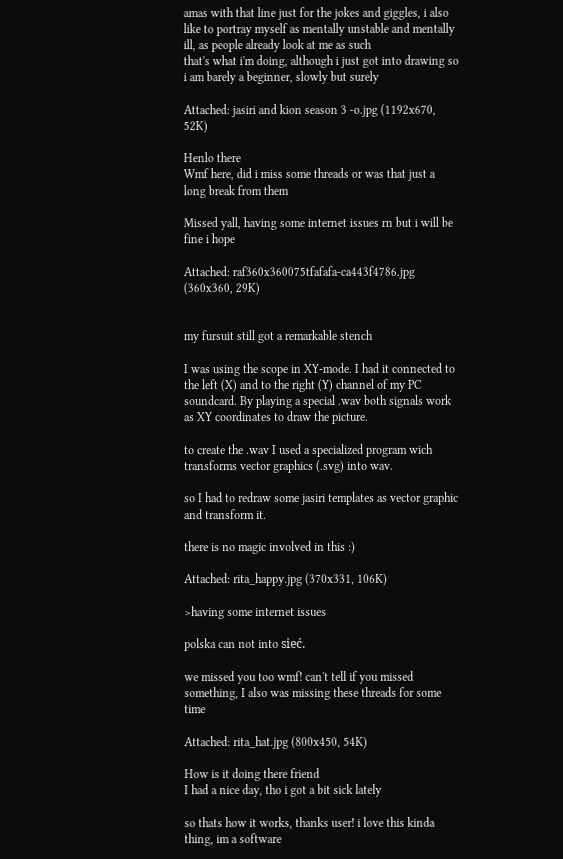amas with that line just for the jokes and giggles, i also like to portray myself as mentally unstable and mentally ill, as people already look at me as such
that's what i'm doing, although i just got into drawing so i am barely a beginner, slowly but surely

Attached: jasiri and kion season 3 -o.jpg (1192x670, 52K)

Henlo there
Wmf here, did i miss some threads or was that just a long break from them

Missed yall, having some internet issues rn but i will be fine i hope

Attached: raf360x360075tfafafa-ca443f4786.jpg (360x360, 29K)


my fursuit still got a remarkable stench

I was using the scope in XY-mode. I had it connected to the left (X) and to the right (Y) channel of my PC soundcard. By playing a special .wav both signals work as XY coordinates to draw the picture.

to create the .wav I used a specialized program wich transforms vector graphics (.svg) into wav.

so I had to redraw some jasiri templates as vector graphic and transform it.

there is no magic involved in this :)

Attached: rita_happy.jpg (370x331, 106K)

>having some internet issues

polska can not into sieć.

we missed you too wmf! can't tell if you missed something, I also was missing these threads for some time

Attached: rita_hat.jpg (800x450, 54K)

How is it doing there friend
I had a nice day, tho i got a bit sick lately

so thats how it works, thanks user! i love this kinda thing, im a software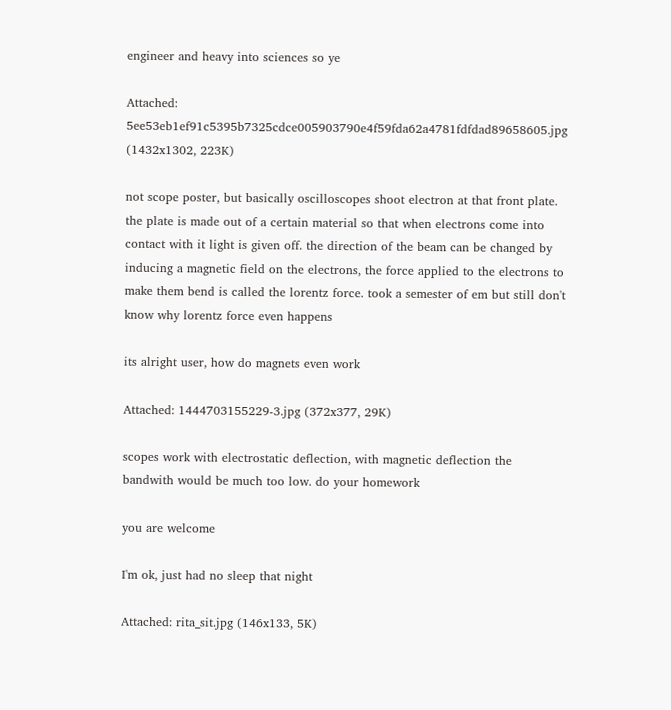engineer and heavy into sciences so ye

Attached: 5ee53eb1ef91c5395b7325cdce005903790e4f59fda62a4781fdfdad89658605.jpg (1432x1302, 223K)

not scope poster, but basically oscilloscopes shoot electron at that front plate. the plate is made out of a certain material so that when electrons come into contact with it light is given off. the direction of the beam can be changed by inducing a magnetic field on the electrons, the force applied to the electrons to make them bend is called the lorentz force. took a semester of em but still don't know why lorentz force even happens

its alright user, how do magnets even work

Attached: 1444703155229-3.jpg (372x377, 29K)

scopes work with electrostatic deflection, with magnetic deflection the bandwith would be much too low. do your homework

you are welcome

I'm ok, just had no sleep that night

Attached: rita_sit.jpg (146x133, 5K)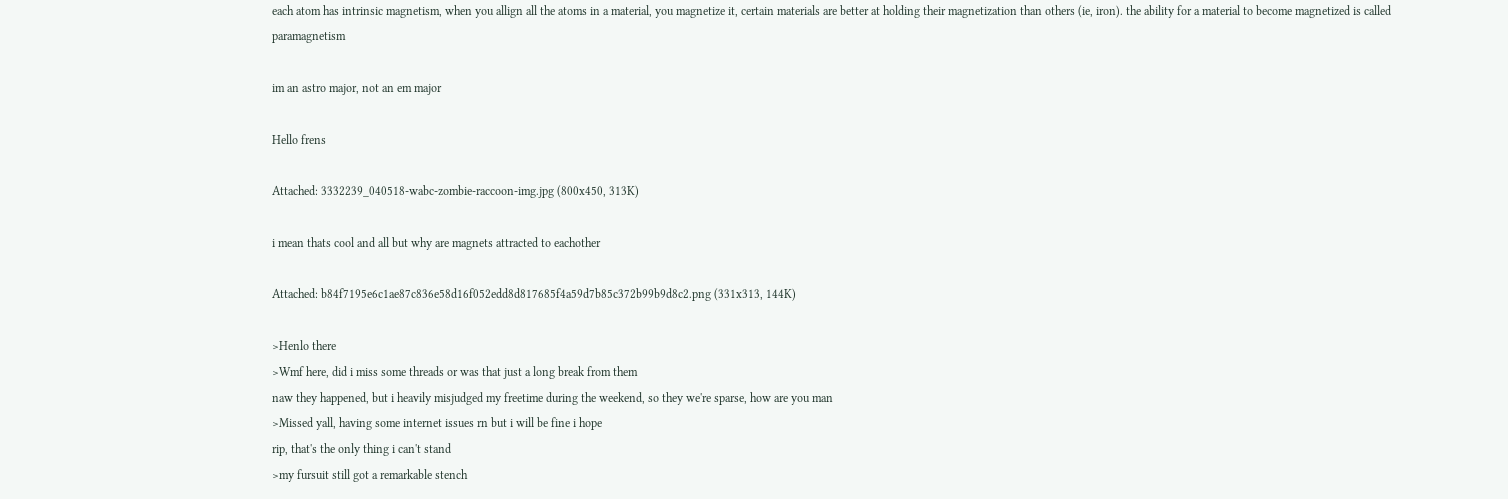each atom has intrinsic magnetism, when you allign all the atoms in a material, you magnetize it, certain materials are better at holding their magnetization than others (ie, iron). the ability for a material to become magnetized is called paramagnetism

im an astro major, not an em major

Hello frens

Attached: 3332239_040518-wabc-zombie-raccoon-img.jpg (800x450, 313K)

i mean thats cool and all but why are magnets attracted to eachother

Attached: b84f7195e6c1ae87c836e58d16f052edd8d817685f4a59d7b85c372b99b9d8c2.png (331x313, 144K)

>Henlo there
>Wmf here, did i miss some threads or was that just a long break from them
naw they happened, but i heavily misjudged my freetime during the weekend, so they we're sparse, how are you man
>Missed yall, having some internet issues rn but i will be fine i hope
rip, that's the only thing i can't stand
>my fursuit still got a remarkable stench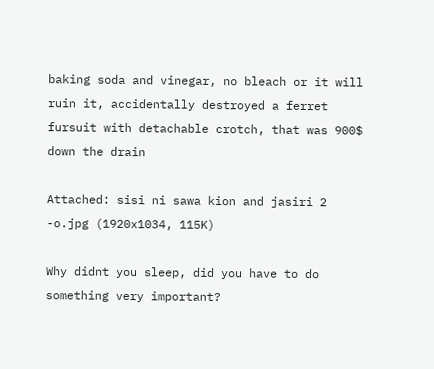baking soda and vinegar, no bleach or it will ruin it, accidentally destroyed a ferret fursuit with detachable crotch, that was 900$ down the drain

Attached: sisi ni sawa kion and jasiri 2 -o.jpg (1920x1034, 115K)

Why didnt you sleep, did you have to do something very important?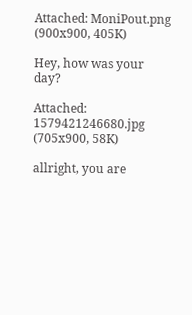Attached: MoniPout.png (900x900, 405K)

Hey, how was your day?

Attached: 1579421246680.jpg (705x900, 58K)

allright, you are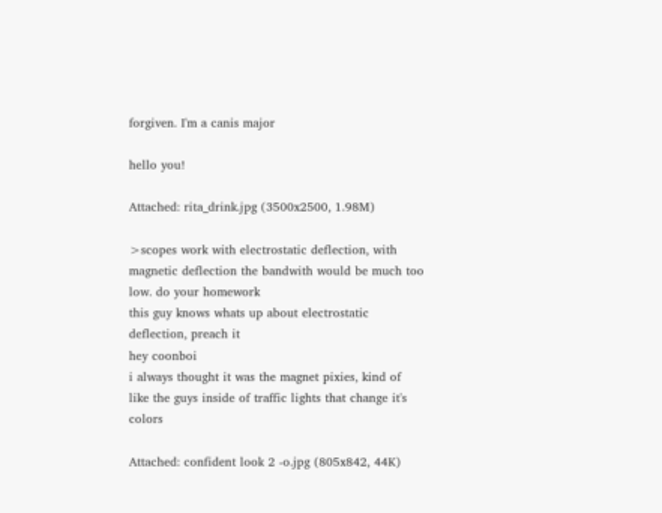forgiven. I'm a canis major

hello you!

Attached: rita_drink.jpg (3500x2500, 1.98M)

>scopes work with electrostatic deflection, with magnetic deflection the bandwith would be much too low. do your homework
this guy knows whats up about electrostatic deflection, preach it
hey coonboi
i always thought it was the magnet pixies, kind of like the guys inside of traffic lights that change it's colors

Attached: confident look 2 -o.jpg (805x842, 44K)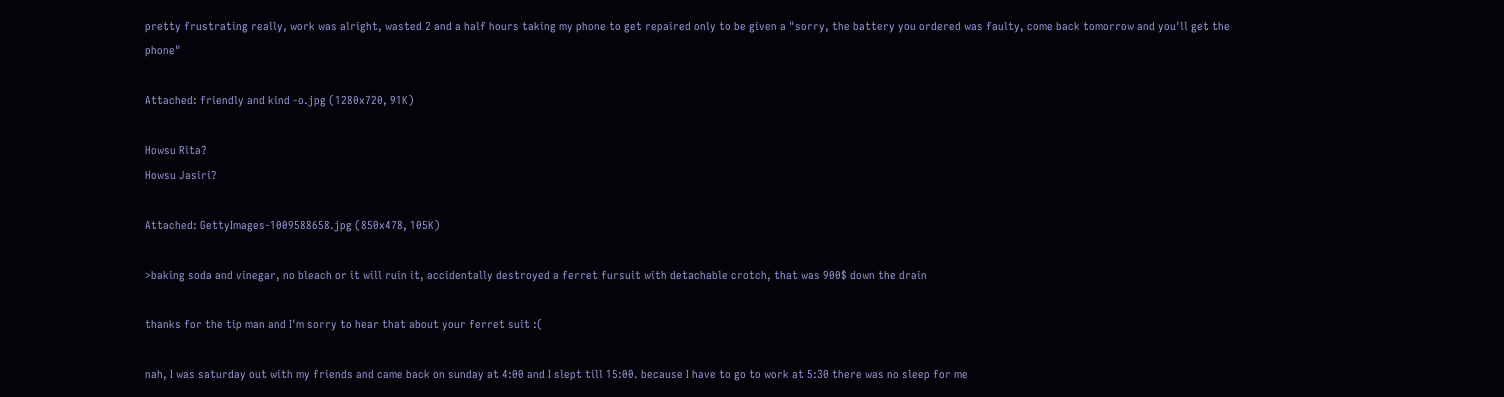pretty frustrating really, work was alright, wasted 2 and a half hours taking my phone to get repaired only to be given a "sorry, the battery you ordered was faulty, come back tomorrow and you'll get the phone"

Attached: friendly and kind -o.jpg (1280x720, 91K)

Howsu Rita?
Howsu Jasiri?

Attached: GettyImages-1009588658.jpg (850x478, 105K)

>baking soda and vinegar, no bleach or it will ruin it, accidentally destroyed a ferret fursuit with detachable crotch, that was 900$ down the drain

thanks for the tip man and I'm sorry to hear that about your ferret suit :(

nah, I was saturday out with my friends and came back on sunday at 4:00 and I slept till 15:00. because I have to go to work at 5:30 there was no sleep for me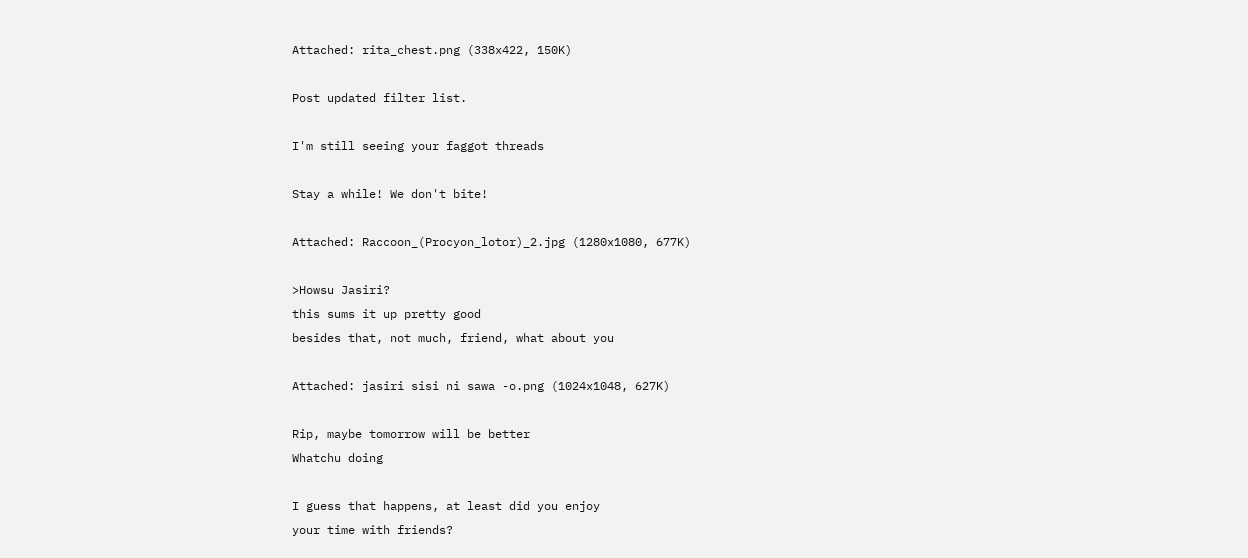Attached: rita_chest.png (338x422, 150K)

Post updated filter list.

I'm still seeing your faggot threads

Stay a while! We don't bite!

Attached: Raccoon_(Procyon_lotor)_2.jpg (1280x1080, 677K)

>Howsu Jasiri?
this sums it up pretty good
besides that, not much, friend, what about you

Attached: jasiri sisi ni sawa -o.png (1024x1048, 627K)

Rip, maybe tomorrow will be better
Whatchu doing

I guess that happens, at least did you enjoy
your time with friends?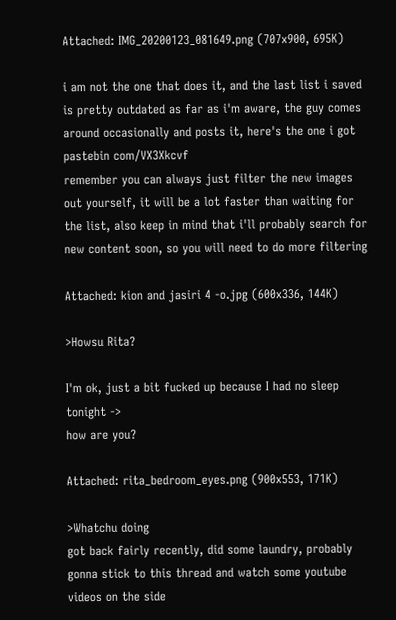Attached: IMG_20200123_081649.png (707x900, 695K)

i am not the one that does it, and the last list i saved is pretty outdated as far as i'm aware, the guy comes around occasionally and posts it, here's the one i got
pastebin com/VX3Xkcvf
remember you can always just filter the new images out yourself, it will be a lot faster than waiting for the list, also keep in mind that i'll probably search for new content soon, so you will need to do more filtering

Attached: kion and jasiri 4 -o.jpg (600x336, 144K)

>Howsu Rita?

I'm ok, just a bit fucked up because I had no sleep tonight ->
how are you?

Attached: rita_bedroom_eyes.png (900x553, 171K)

>Whatchu doing
got back fairly recently, did some laundry, probably gonna stick to this thread and watch some youtube videos on the side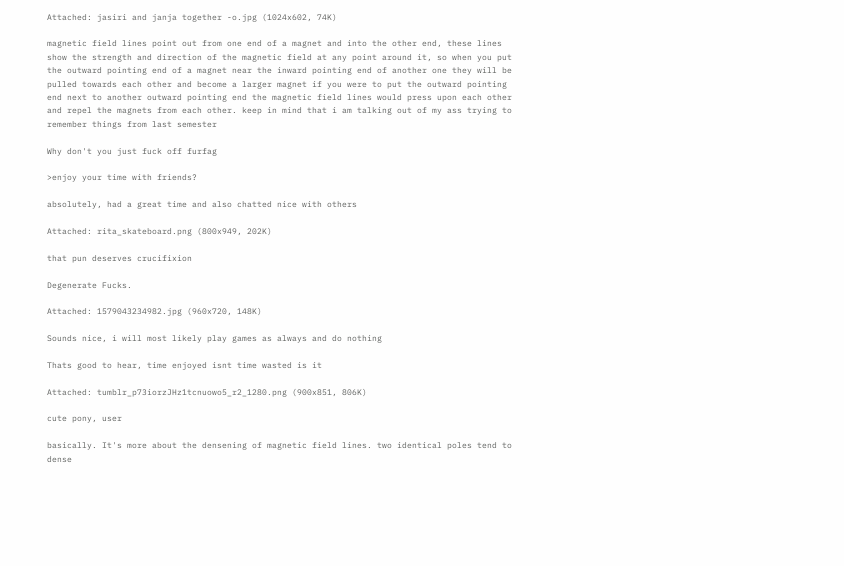Attached: jasiri and janja together -o.jpg (1024x602, 74K)

magnetic field lines point out from one end of a magnet and into the other end, these lines show the strength and direction of the magnetic field at any point around it, so when you put the outward pointing end of a magnet near the inward pointing end of another one they will be pulled towards each other and become a larger magnet if you were to put the outward pointing end next to another outward pointing end the magnetic field lines would press upon each other and repel the magnets from each other. keep in mind that i am talking out of my ass trying to remember things from last semester

Why don't you just fuck off furfag

>enjoy your time with friends?

absolutely, had a great time and also chatted nice with others

Attached: rita_skateboard.png (800x949, 202K)

that pun deserves crucifixion

Degenerate Fucks.

Attached: 1579043234982.jpg (960x720, 148K)

Sounds nice, i will most likely play games as always and do nothing

Thats good to hear, time enjoyed isnt time wasted is it

Attached: tumblr_p73iorzJHz1tcnuowo5_r2_1280.png (900x851, 806K)

cute pony, user

basically. It's more about the densening of magnetic field lines. two identical poles tend to dense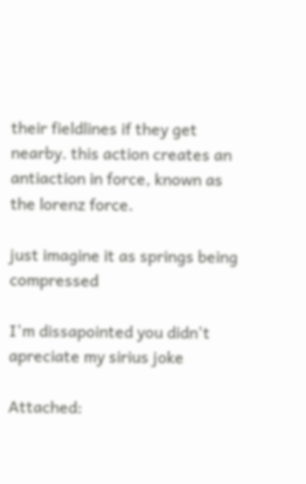their fieldlines if they get nearby. this action creates an antiaction in force, known as the lorenz force.

just imagine it as springs being compressed

I'm dissapointed you didn't apreciate my sirius joke

Attached: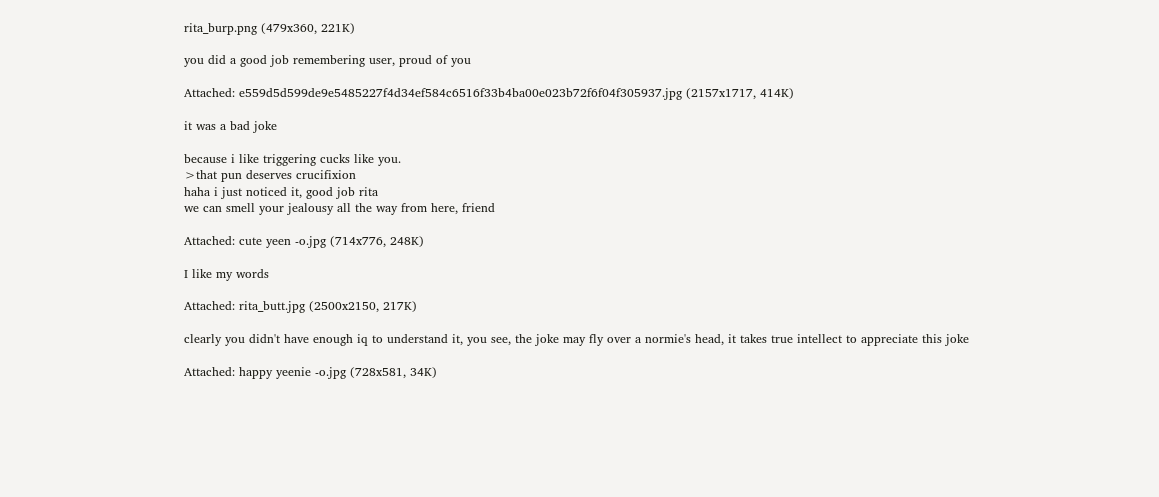rita_burp.png (479x360, 221K)

you did a good job remembering user, proud of you

Attached: e559d5d599de9e5485227f4d34ef584c6516f33b4ba00e023b72f6f04f305937.jpg (2157x1717, 414K)

it was a bad joke

because i like triggering cucks like you.
>that pun deserves crucifixion
haha i just noticed it, good job rita
we can smell your jealousy all the way from here, friend

Attached: cute yeen -o.jpg (714x776, 248K)

I like my words

Attached: rita_butt.jpg (2500x2150, 217K)

clearly you didn't have enough iq to understand it, you see, the joke may fly over a normie's head, it takes true intellect to appreciate this joke

Attached: happy yeenie -o.jpg (728x581, 34K)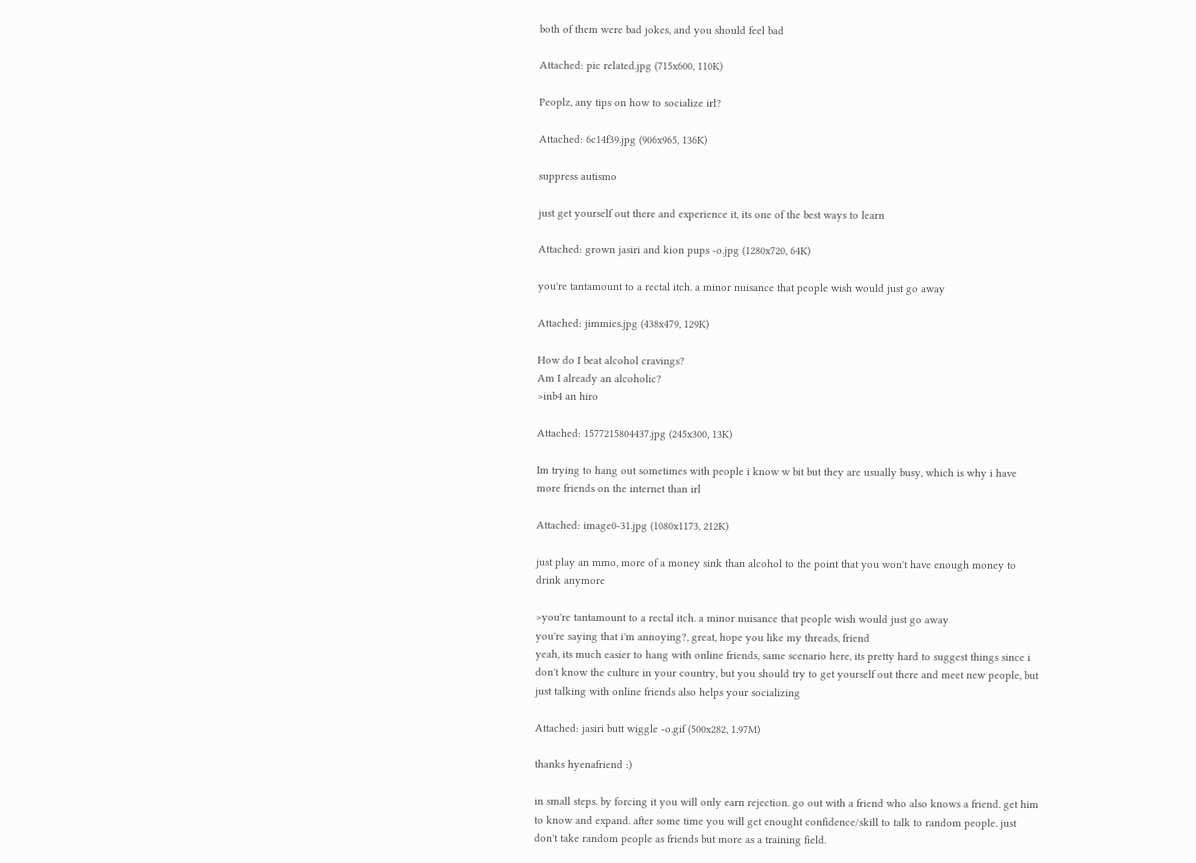both of them were bad jokes, and you should feel bad

Attached: pic related.jpg (715x600, 110K)

Peoplz, any tips on how to socialize irl?

Attached: 6c14f39.jpg (906x965, 136K)

suppress autismo

just get yourself out there and experience it, its one of the best ways to learn

Attached: grown jasiri and kion pups -o.jpg (1280x720, 64K)

you're tantamount to a rectal itch. a minor nuisance that people wish would just go away

Attached: jimmies.jpg (438x479, 129K)

How do I beat alcohol cravings?
Am I already an alcoholic?
>inb4 an hiro

Attached: 1577215804437.jpg (245x300, 13K)

Im trying to hang out sometimes with people i know w bit but they are usually busy, which is why i have more friends on the internet than irl

Attached: image0-31.jpg (1080x1173, 212K)

just play an mmo, more of a money sink than alcohol to the point that you won't have enough money to drink anymore

>you're tantamount to a rectal itch. a minor nuisance that people wish would just go away
you're saying that i'm annoying?, great, hope you like my threads, friend
yeah, its much easier to hang with online friends, same scenario here, its pretty hard to suggest things since i don't know the culture in your country, but you should try to get yourself out there and meet new people, but just talking with online friends also helps your socializing

Attached: jasiri butt wiggle -o.gif (500x282, 1.97M)

thanks hyenafriend :)

in small steps. by forcing it you will only earn rejection. go out with a friend who also knows a friend. get him to know and expand. after some time you will get enought confidence/skill to talk to random people. just don't take random people as friends but more as a training field.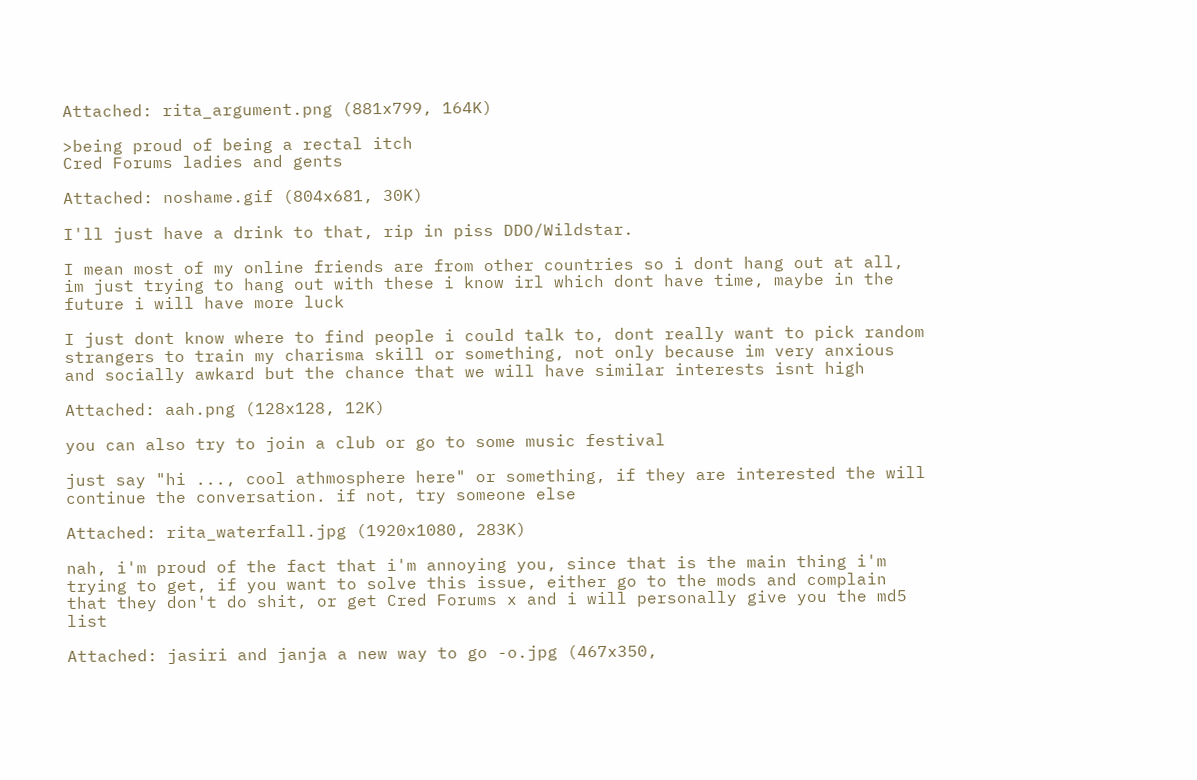Attached: rita_argument.png (881x799, 164K)

>being proud of being a rectal itch
Cred Forums ladies and gents

Attached: noshame.gif (804x681, 30K)

I'll just have a drink to that, rip in piss DDO/Wildstar.

I mean most of my online friends are from other countries so i dont hang out at all, im just trying to hang out with these i know irl which dont have time, maybe in the future i will have more luck

I just dont know where to find people i could talk to, dont really want to pick random strangers to train my charisma skill or something, not only because im very anxious and socially awkard but the chance that we will have similar interests isnt high

Attached: aah.png (128x128, 12K)

you can also try to join a club or go to some music festival

just say "hi ..., cool athmosphere here" or something, if they are interested the will continue the conversation. if not, try someone else

Attached: rita_waterfall.jpg (1920x1080, 283K)

nah, i'm proud of the fact that i'm annoying you, since that is the main thing i'm trying to get, if you want to solve this issue, either go to the mods and complain that they don't do shit, or get Cred Forums x and i will personally give you the md5 list

Attached: jasiri and janja a new way to go -o.jpg (467x350,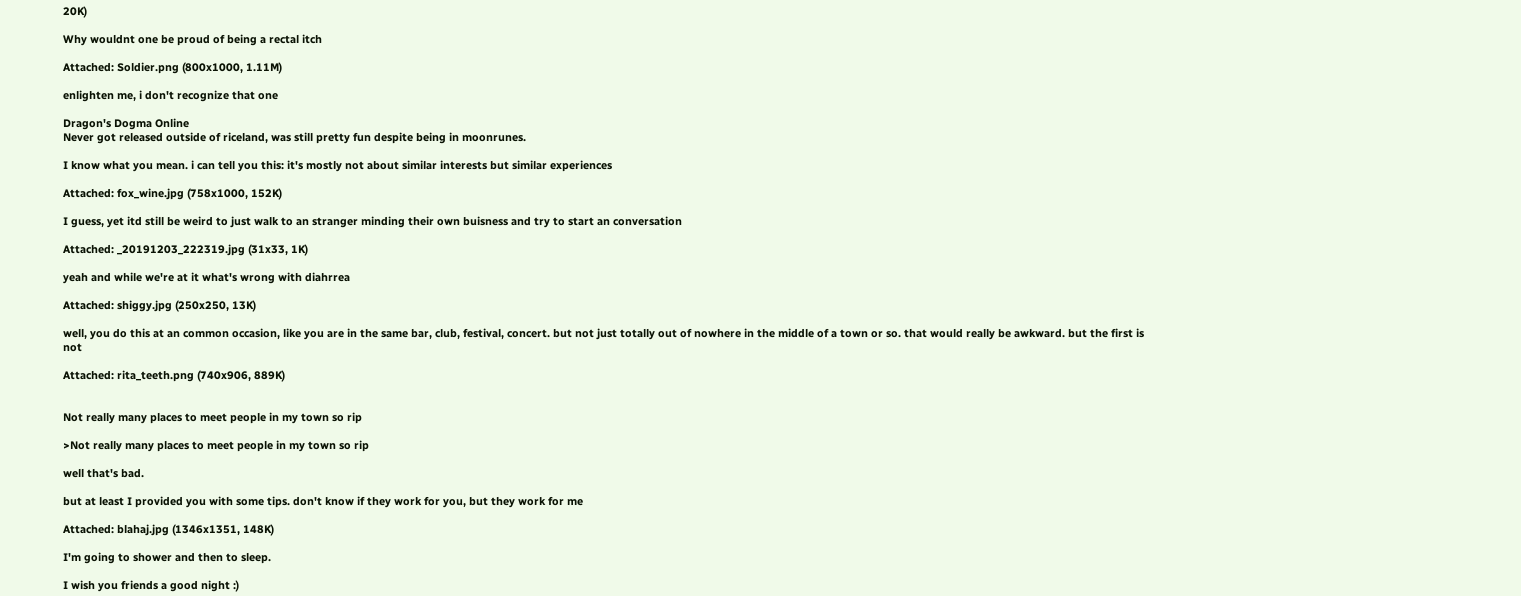20K)

Why wouldnt one be proud of being a rectal itch

Attached: Soldier.png (800x1000, 1.11M)

enlighten me, i don't recognize that one

Dragon's Dogma Online
Never got released outside of riceland, was still pretty fun despite being in moonrunes.

I know what you mean. i can tell you this: it's mostly not about similar interests but similar experiences

Attached: fox_wine.jpg (758x1000, 152K)

I guess, yet itd still be weird to just walk to an stranger minding their own buisness and try to start an conversation

Attached: _20191203_222319.jpg (31x33, 1K)

yeah and while we're at it what's wrong with diahrrea

Attached: shiggy.jpg (250x250, 13K)

well, you do this at an common occasion, like you are in the same bar, club, festival, concert. but not just totally out of nowhere in the middle of a town or so. that would really be awkward. but the first is not

Attached: rita_teeth.png (740x906, 889K)


Not really many places to meet people in my town so rip

>Not really many places to meet people in my town so rip

well that's bad.

but at least I provided you with some tips. don't know if they work for you, but they work for me

Attached: blahaj.jpg (1346x1351, 148K)

I'm going to shower and then to sleep.

I wish you friends a good night :)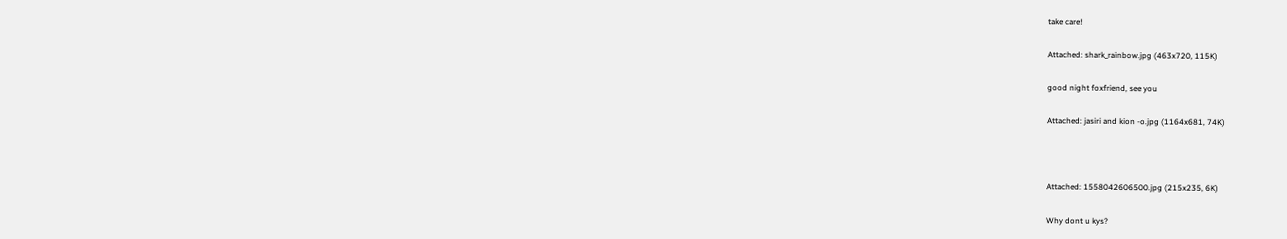take care!

Attached: shark_rainbow.jpg (463x720, 115K)

good night foxfriend, see you

Attached: jasiri and kion -o.jpg (1164x681, 74K)



Attached: 1558042606500.jpg (215x235, 6K)

Why dont u kys?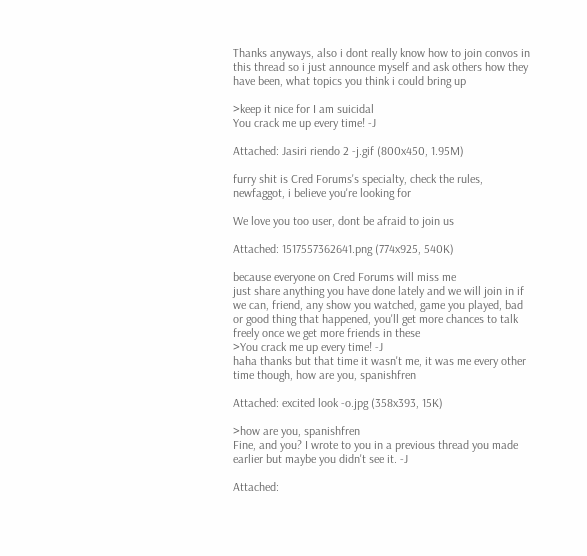Thanks anyways, also i dont really know how to join convos in this thread so i just announce myself and ask others how they have been, what topics you think i could bring up

>keep it nice for I am suicidal
You crack me up every time! -J

Attached: Jasiri riendo 2 -j.gif (800x450, 1.95M)

furry shit is Cred Forums's specialty, check the rules, newfaggot, i believe you're looking for

We love you too user, dont be afraid to join us

Attached: 1517557362641.png (774x925, 540K)

because everyone on Cred Forums will miss me
just share anything you have done lately and we will join in if we can, friend, any show you watched, game you played, bad or good thing that happened, you'll get more chances to talk freely once we get more friends in these
>You crack me up every time! -J
haha thanks but that time it wasn't me, it was me every other time though, how are you, spanishfren

Attached: excited look -o.jpg (358x393, 15K)

>how are you, spanishfren
Fine, and you? I wrote to you in a previous thread you made earlier but maybe you didn't see it. -J

Attached: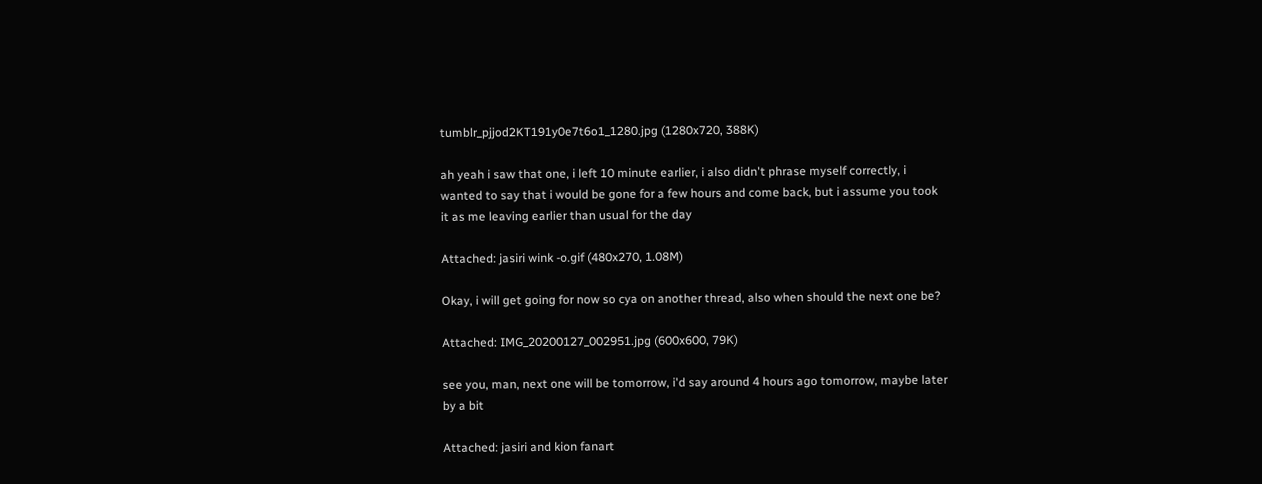tumblr_pjjod2KT191y0e7t6o1_1280.jpg (1280x720, 388K)

ah yeah i saw that one, i left 10 minute earlier, i also didn't phrase myself correctly, i wanted to say that i would be gone for a few hours and come back, but i assume you took it as me leaving earlier than usual for the day

Attached: jasiri wink -o.gif (480x270, 1.08M)

Okay, i will get going for now so cya on another thread, also when should the next one be?

Attached: IMG_20200127_002951.jpg (600x600, 79K)

see you, man, next one will be tomorrow, i'd say around 4 hours ago tomorrow, maybe later by a bit

Attached: jasiri and kion fanart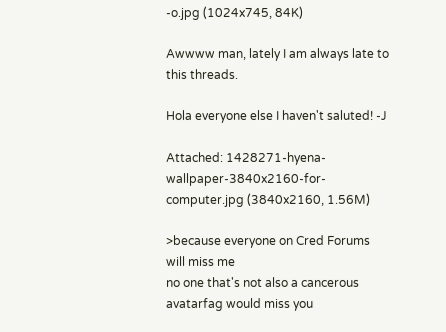-o.jpg (1024x745, 84K)

Awwww man, lately I am always late to this threads.

Hola everyone else I haven't saluted! -J

Attached: 1428271-hyena-wallpaper-3840x2160-for-computer.jpg (3840x2160, 1.56M)

>because everyone on Cred Forums will miss me
no one that's not also a cancerous avatarfag would miss you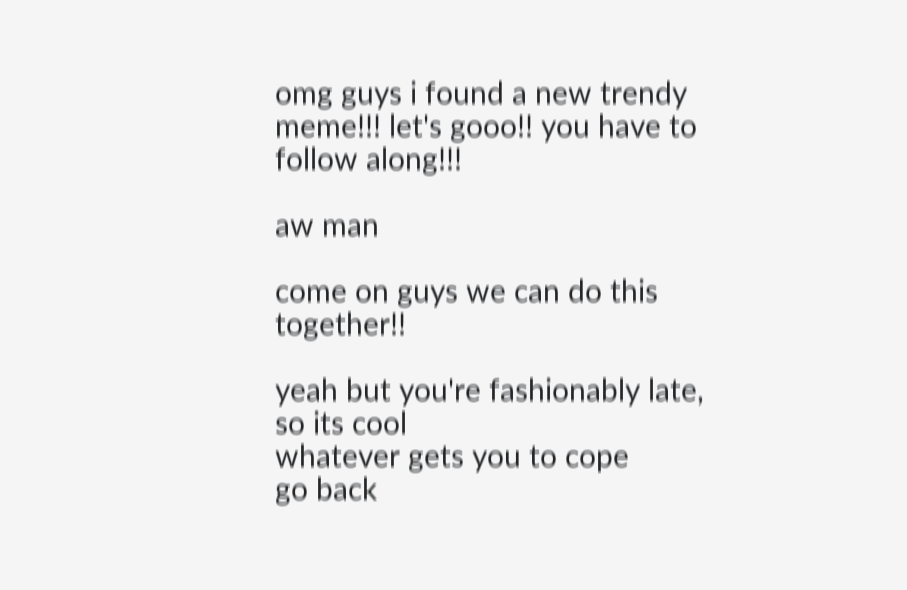omg guys i found a new trendy meme!!! let's gooo!! you have to follow along!!!

aw man

come on guys we can do this together!!

yeah but you're fashionably late, so its cool
whatever gets you to cope
go back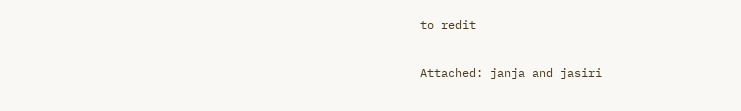to redit

Attached: janja and jasiri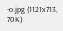-o.jpg (1121x713, 70K)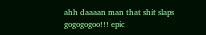ahh daaaan man that shit slaps gogogogoo!!! epic